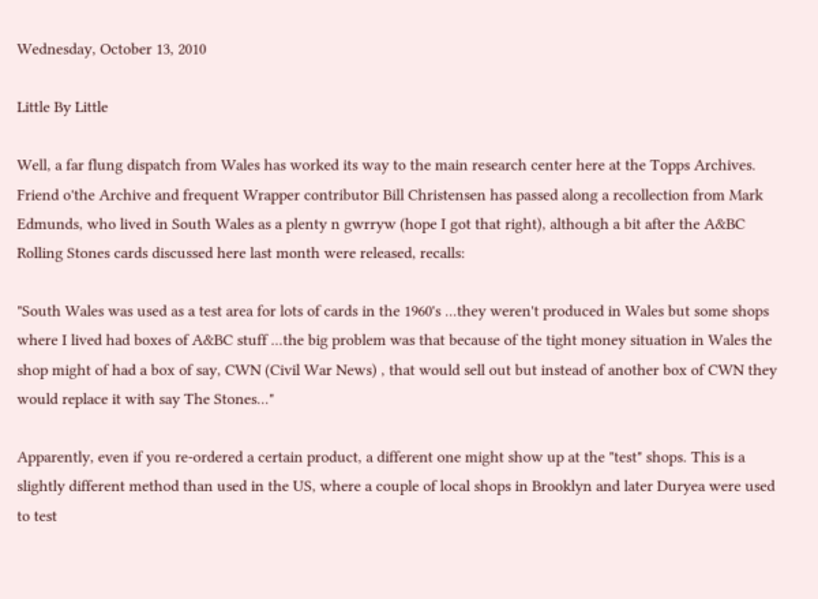Wednesday, October 13, 2010

Little By Little

Well, a far flung dispatch from Wales has worked its way to the main research center here at the Topps Archives. Friend o'the Archive and frequent Wrapper contributor Bill Christensen has passed along a recollection from Mark Edmunds, who lived in South Wales as a plenty n gwrryw (hope I got that right), although a bit after the A&BC Rolling Stones cards discussed here last month were released, recalls:

"South Wales was used as a test area for lots of cards in the 1960's ...they weren't produced in Wales but some shops where I lived had boxes of A&BC stuff ...the big problem was that because of the tight money situation in Wales the shop might of had a box of say, CWN (Civil War News) , that would sell out but instead of another box of CWN they would replace it with say The Stones..."

Apparently, even if you re-ordered a certain product, a different one might show up at the "test" shops. This is a slightly different method than used in the US, where a couple of local shops in Brooklyn and later Duryea were used to test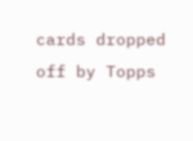cards dropped off by Topps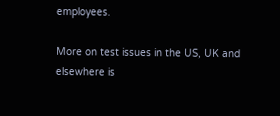employees.

More on test issues in the US, UK and elsewhere is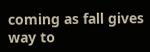coming as fall gives way to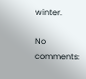winter.

No comments: